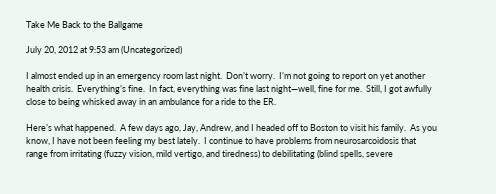Take Me Back to the Ballgame

July 20, 2012 at 9:53 am (Uncategorized)

I almost ended up in an emergency room last night.  Don’t worry.  I’m not going to report on yet another health crisis.  Everything’s fine.  In fact, everything was fine last night—well, fine for me.  Still, I got awfully close to being whisked away in an ambulance for a ride to the ER.

Here’s what happened.  A few days ago, Jay, Andrew, and I headed off to Boston to visit his family.  As you know, I have not been feeling my best lately.  I continue to have problems from neurosarcoidosis that range from irritating (fuzzy vision, mild vertigo, and tiredness) to debilitating (blind spells, severe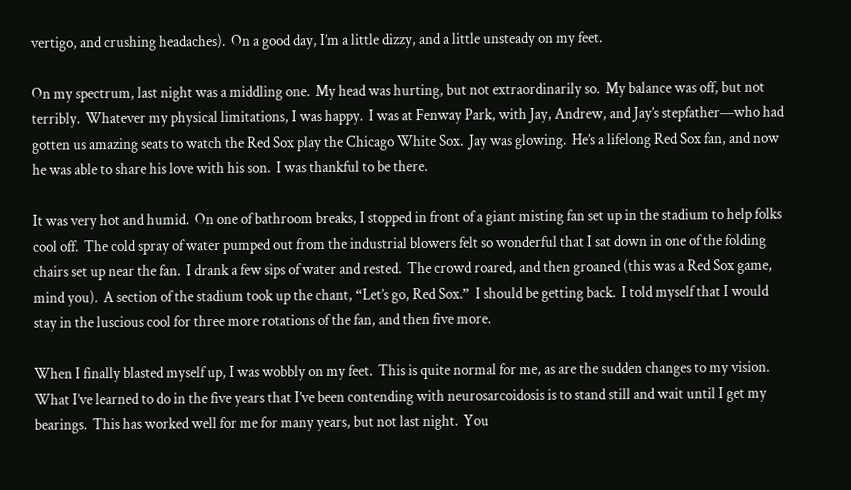vertigo, and crushing headaches).  On a good day, I’m a little dizzy, and a little unsteady on my feet.

On my spectrum, last night was a middling one.  My head was hurting, but not extraordinarily so.  My balance was off, but not terribly.  Whatever my physical limitations, I was happy.  I was at Fenway Park, with Jay, Andrew, and Jay’s stepfather—who had gotten us amazing seats to watch the Red Sox play the Chicago White Sox.  Jay was glowing.  He’s a lifelong Red Sox fan, and now he was able to share his love with his son.  I was thankful to be there.

It was very hot and humid.  On one of bathroom breaks, I stopped in front of a giant misting fan set up in the stadium to help folks cool off.  The cold spray of water pumped out from the industrial blowers felt so wonderful that I sat down in one of the folding chairs set up near the fan.  I drank a few sips of water and rested.  The crowd roared, and then groaned (this was a Red Sox game, mind you).  A section of the stadium took up the chant, “Let’s go, Red Sox.”  I should be getting back.  I told myself that I would stay in the luscious cool for three more rotations of the fan, and then five more.

When I finally blasted myself up, I was wobbly on my feet.  This is quite normal for me, as are the sudden changes to my vision.  What I’ve learned to do in the five years that I’ve been contending with neurosarcoidosis is to stand still and wait until I get my bearings.  This has worked well for me for many years, but not last night.  You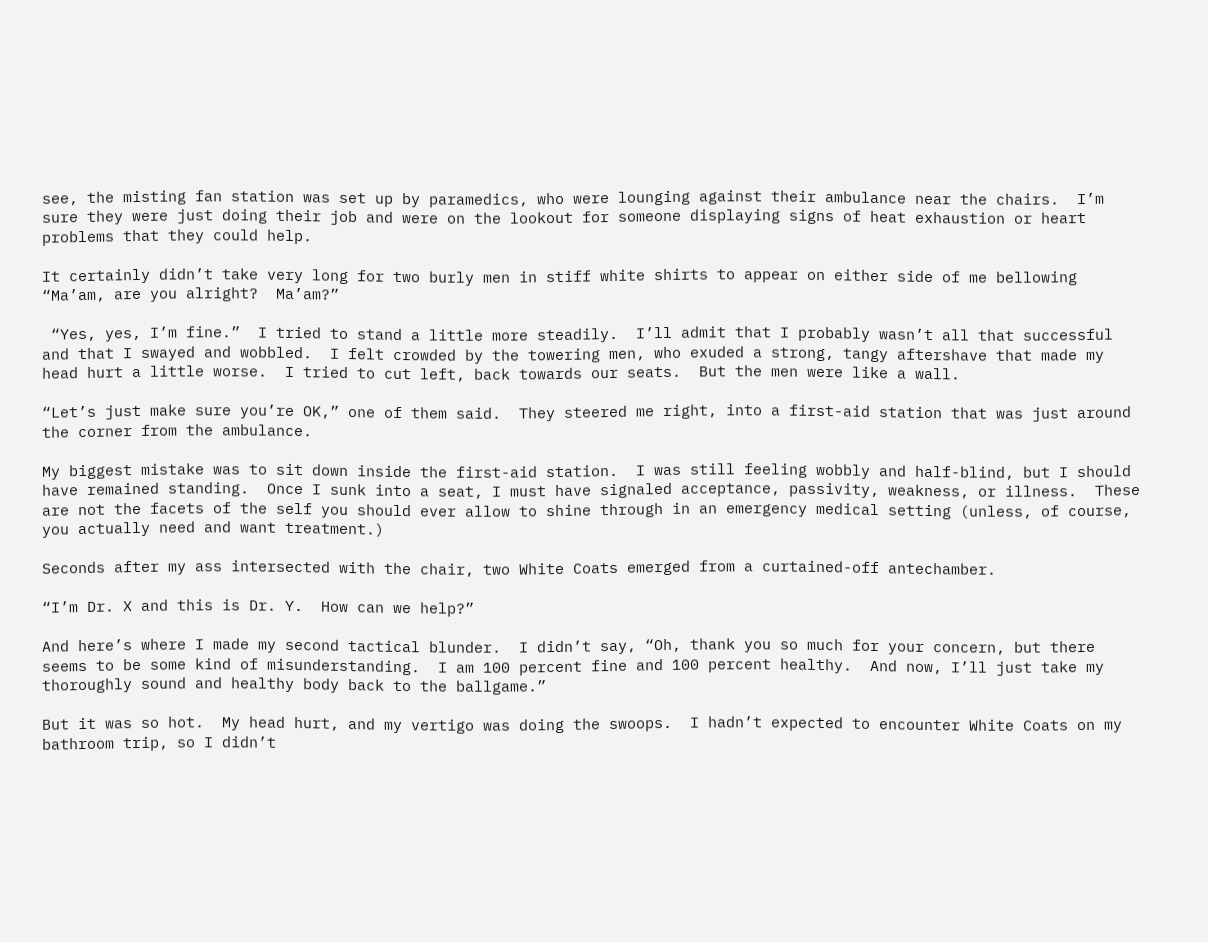see, the misting fan station was set up by paramedics, who were lounging against their ambulance near the chairs.  I’m sure they were just doing their job and were on the lookout for someone displaying signs of heat exhaustion or heart problems that they could help.

It certainly didn’t take very long for two burly men in stiff white shirts to appear on either side of me bellowing “Ma’am, are you alright?  Ma’am?”

 “Yes, yes, I’m fine.”  I tried to stand a little more steadily.  I’ll admit that I probably wasn’t all that successful and that I swayed and wobbled.  I felt crowded by the towering men, who exuded a strong, tangy aftershave that made my head hurt a little worse.  I tried to cut left, back towards our seats.  But the men were like a wall.

“Let’s just make sure you’re OK,” one of them said.  They steered me right, into a first-aid station that was just around the corner from the ambulance.

My biggest mistake was to sit down inside the first-aid station.  I was still feeling wobbly and half-blind, but I should have remained standing.  Once I sunk into a seat, I must have signaled acceptance, passivity, weakness, or illness.  These are not the facets of the self you should ever allow to shine through in an emergency medical setting (unless, of course, you actually need and want treatment.)

Seconds after my ass intersected with the chair, two White Coats emerged from a curtained-off antechamber.

“I’m Dr. X and this is Dr. Y.  How can we help?”

And here’s where I made my second tactical blunder.  I didn’t say, “Oh, thank you so much for your concern, but there seems to be some kind of misunderstanding.  I am 100 percent fine and 100 percent healthy.  And now, I’ll just take my thoroughly sound and healthy body back to the ballgame.”

But it was so hot.  My head hurt, and my vertigo was doing the swoops.  I hadn’t expected to encounter White Coats on my bathroom trip, so I didn’t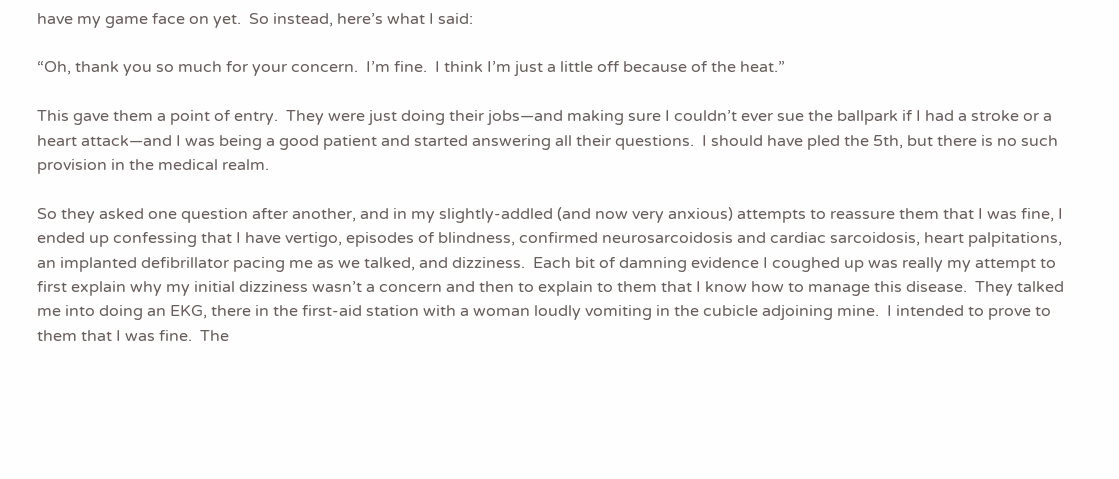have my game face on yet.  So instead, here’s what I said:

“Oh, thank you so much for your concern.  I’m fine.  I think I’m just a little off because of the heat.”

This gave them a point of entry.  They were just doing their jobs—and making sure I couldn’t ever sue the ballpark if I had a stroke or a heart attack—and I was being a good patient and started answering all their questions.  I should have pled the 5th, but there is no such provision in the medical realm.

So they asked one question after another, and in my slightly-addled (and now very anxious) attempts to reassure them that I was fine, I ended up confessing that I have vertigo, episodes of blindness, confirmed neurosarcoidosis and cardiac sarcoidosis, heart palpitations, an implanted defibrillator pacing me as we talked, and dizziness.  Each bit of damning evidence I coughed up was really my attempt to first explain why my initial dizziness wasn’t a concern and then to explain to them that I know how to manage this disease.  They talked me into doing an EKG, there in the first-aid station with a woman loudly vomiting in the cubicle adjoining mine.  I intended to prove to them that I was fine.  The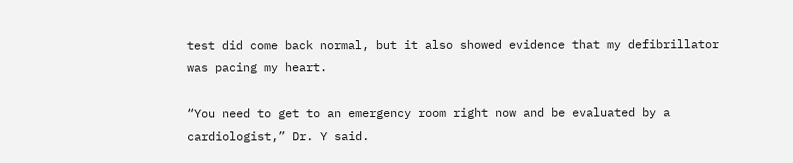test did come back normal, but it also showed evidence that my defibrillator was pacing my heart.

“You need to get to an emergency room right now and be evaluated by a cardiologist,” Dr. Y said.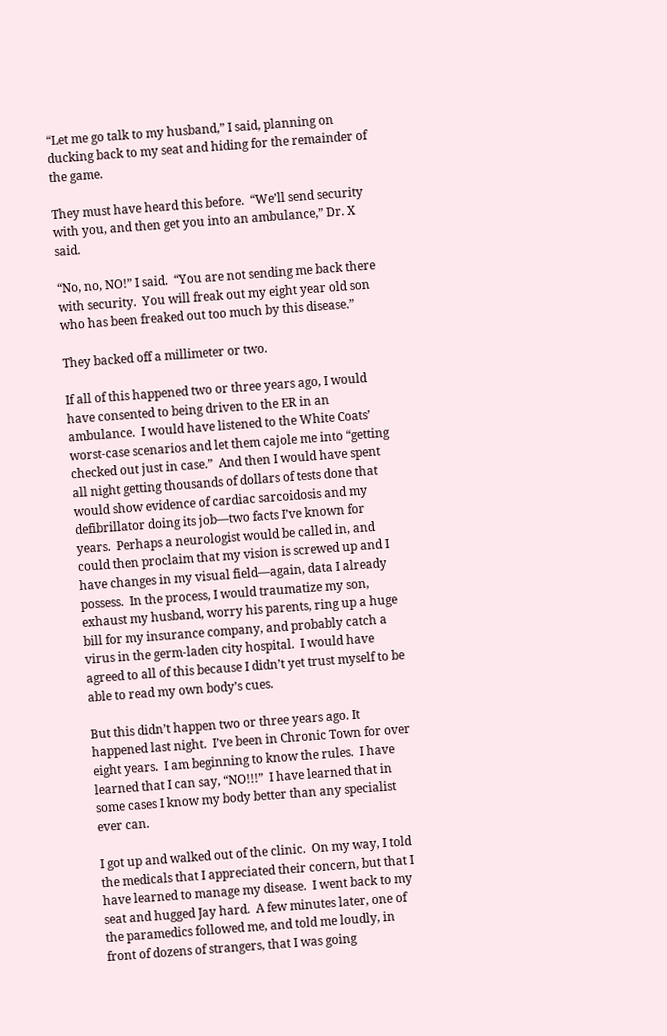“Let me go talk to my husband,” I said, planning on ducking back to my seat and hiding for the remainder of the game.

They must have heard this before.  “We’ll send security with you, and then get you into an ambulance,” Dr. X said.

“No, no, NO!” I said.  “You are not sending me back there with security.  You will freak out my eight year old son who has been freaked out too much by this disease.”

They backed off a millimeter or two.

If all of this happened two or three years ago, I would have consented to being driven to the ER in an ambulance.  I would have listened to the White Coats’ worst-case scenarios and let them cajole me into “getting checked out just in case.”  And then I would have spent all night getting thousands of dollars of tests done that would show evidence of cardiac sarcoidosis and my defibrillator doing its job—two facts I’ve known for years.  Perhaps a neurologist would be called in, and could then proclaim that my vision is screwed up and I have changes in my visual field—again, data I already possess.  In the process, I would traumatize my son, exhaust my husband, worry his parents, ring up a huge bill for my insurance company, and probably catch a virus in the germ-laden city hospital.  I would have agreed to all of this because I didn’t yet trust myself to be able to read my own body’s cues.

But this didn’t happen two or three years ago. It happened last night.  I’ve been in Chronic Town for over eight years.  I am beginning to know the rules.  I have learned that I can say, “NO!!!”  I have learned that in some cases I know my body better than any specialist ever can.

I got up and walked out of the clinic.  On my way, I told the medicals that I appreciated their concern, but that I have learned to manage my disease.  I went back to my seat and hugged Jay hard.  A few minutes later, one of the paramedics followed me, and told me loudly, in front of dozens of strangers, that I was going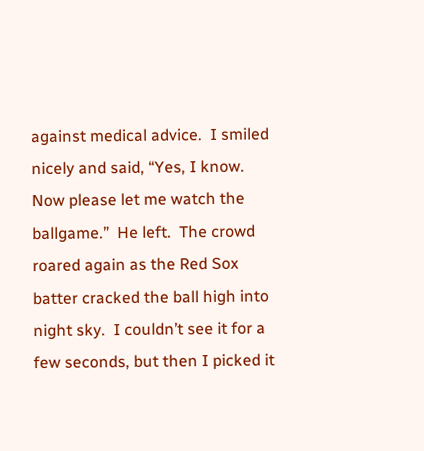against medical advice.  I smiled nicely and said, “Yes, I know.  Now please let me watch the ballgame.”  He left.  The crowd roared again as the Red Sox batter cracked the ball high into night sky.  I couldn’t see it for a few seconds, but then I picked it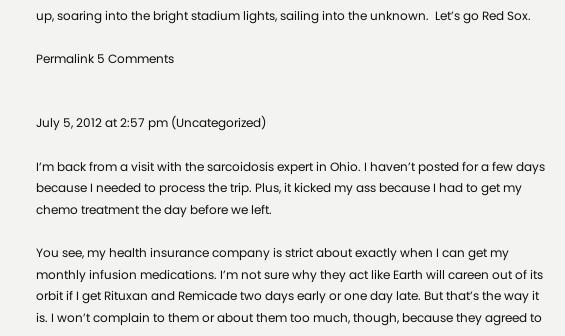up, soaring into the bright stadium lights, sailing into the unknown.  Let’s go Red Sox.

Permalink 5 Comments


July 5, 2012 at 2:57 pm (Uncategorized)

I’m back from a visit with the sarcoidosis expert in Ohio. I haven’t posted for a few days because I needed to process the trip. Plus, it kicked my ass because I had to get my chemo treatment the day before we left.

You see, my health insurance company is strict about exactly when I can get my monthly infusion medications. I’m not sure why they act like Earth will careen out of its orbit if I get Rituxan and Remicade two days early or one day late. But that’s the way it is. I won’t complain to them or about them too much, though, because they agreed to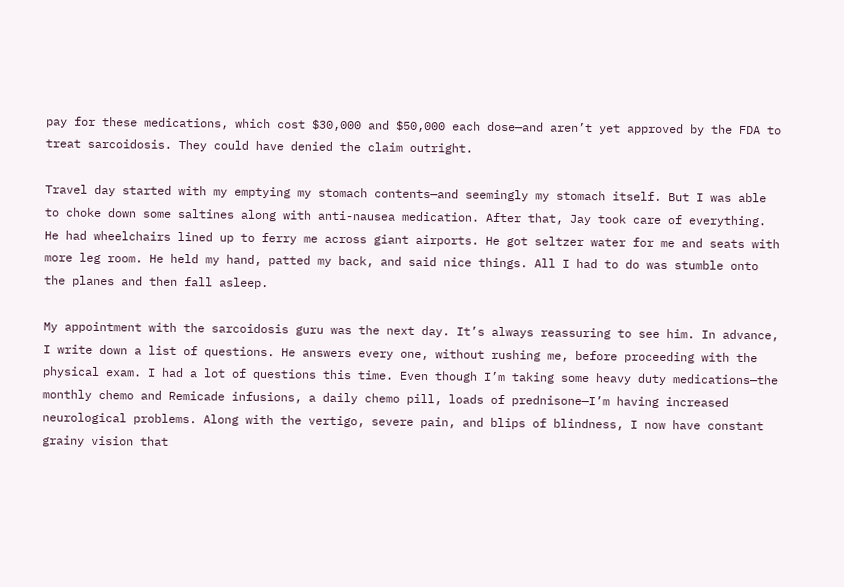pay for these medications, which cost $30,000 and $50,000 each dose—and aren’t yet approved by the FDA to treat sarcoidosis. They could have denied the claim outright.

Travel day started with my emptying my stomach contents—and seemingly my stomach itself. But I was able to choke down some saltines along with anti-nausea medication. After that, Jay took care of everything. He had wheelchairs lined up to ferry me across giant airports. He got seltzer water for me and seats with more leg room. He held my hand, patted my back, and said nice things. All I had to do was stumble onto the planes and then fall asleep.

My appointment with the sarcoidosis guru was the next day. It’s always reassuring to see him. In advance, I write down a list of questions. He answers every one, without rushing me, before proceeding with the physical exam. I had a lot of questions this time. Even though I’m taking some heavy duty medications—the monthly chemo and Remicade infusions, a daily chemo pill, loads of prednisone—I’m having increased neurological problems. Along with the vertigo, severe pain, and blips of blindness, I now have constant grainy vision that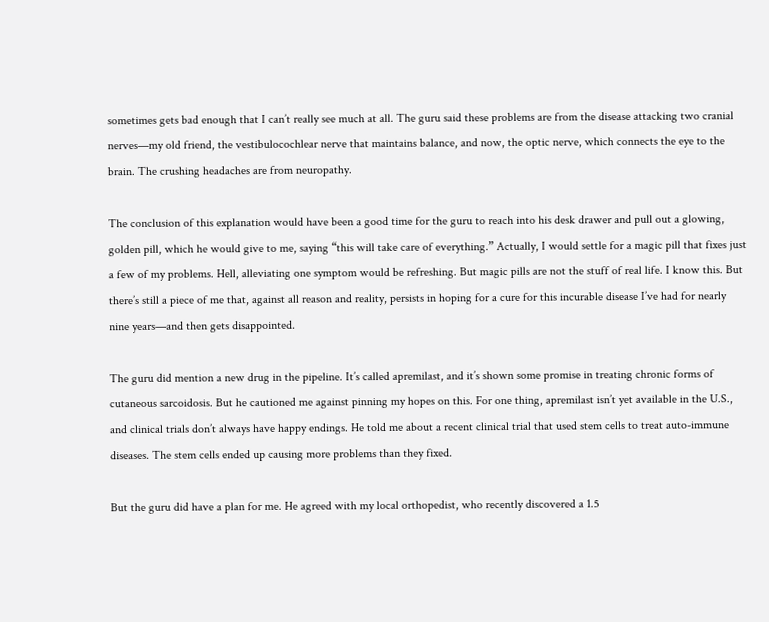sometimes gets bad enough that I can’t really see much at all. The guru said these problems are from the disease attacking two cranial nerves—my old friend, the vestibulocochlear nerve that maintains balance, and now, the optic nerve, which connects the eye to the brain. The crushing headaches are from neuropathy.

The conclusion of this explanation would have been a good time for the guru to reach into his desk drawer and pull out a glowing, golden pill, which he would give to me, saying “this will take care of everything.” Actually, I would settle for a magic pill that fixes just a few of my problems. Hell, alleviating one symptom would be refreshing. But magic pills are not the stuff of real life. I know this. But there’s still a piece of me that, against all reason and reality, persists in hoping for a cure for this incurable disease I’ve had for nearly nine years—and then gets disappointed.

The guru did mention a new drug in the pipeline. It’s called apremilast, and it’s shown some promise in treating chronic forms of cutaneous sarcoidosis. But he cautioned me against pinning my hopes on this. For one thing, apremilast isn’t yet available in the U.S., and clinical trials don’t always have happy endings. He told me about a recent clinical trial that used stem cells to treat auto-immune diseases. The stem cells ended up causing more problems than they fixed.

But the guru did have a plan for me. He agreed with my local orthopedist, who recently discovered a 1.5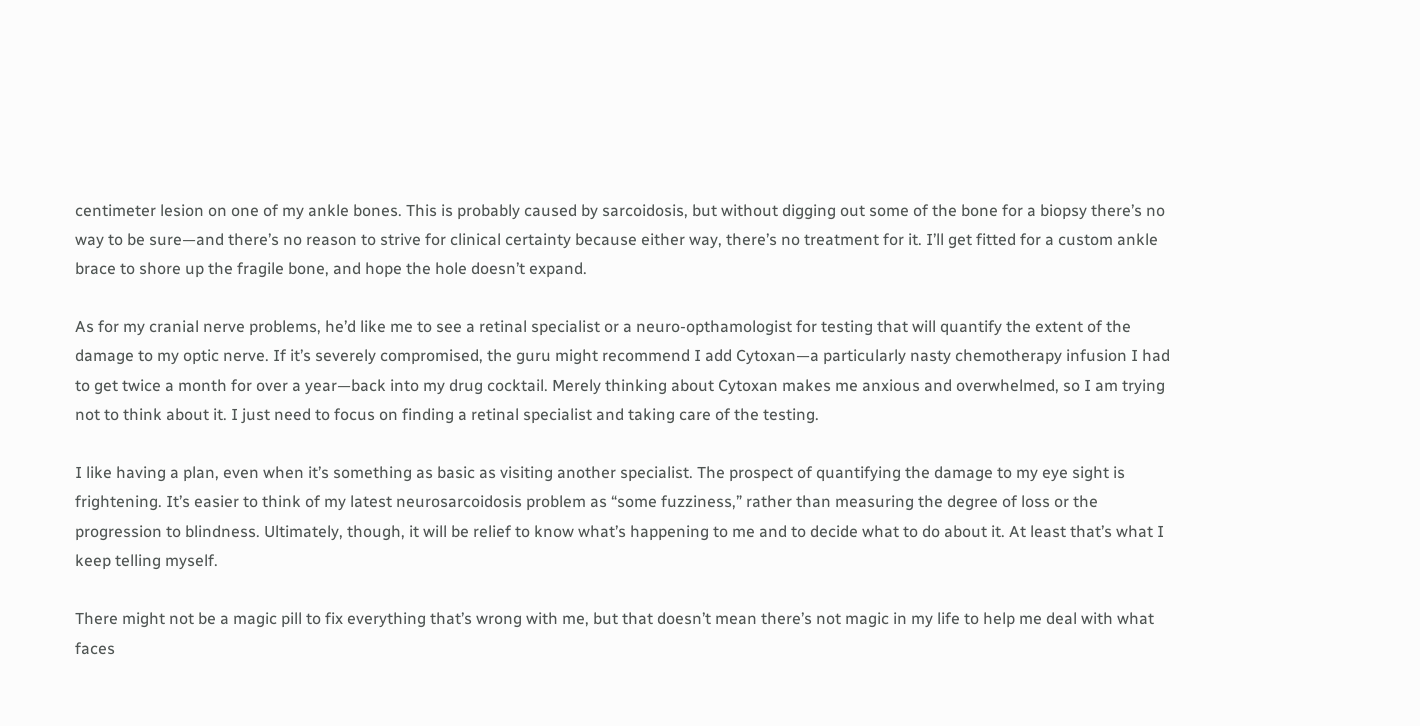centimeter lesion on one of my ankle bones. This is probably caused by sarcoidosis, but without digging out some of the bone for a biopsy there’s no way to be sure—and there’s no reason to strive for clinical certainty because either way, there’s no treatment for it. I’ll get fitted for a custom ankle brace to shore up the fragile bone, and hope the hole doesn’t expand.

As for my cranial nerve problems, he’d like me to see a retinal specialist or a neuro-opthamologist for testing that will quantify the extent of the damage to my optic nerve. If it’s severely compromised, the guru might recommend I add Cytoxan—a particularly nasty chemotherapy infusion I had to get twice a month for over a year—back into my drug cocktail. Merely thinking about Cytoxan makes me anxious and overwhelmed, so I am trying not to think about it. I just need to focus on finding a retinal specialist and taking care of the testing.

I like having a plan, even when it’s something as basic as visiting another specialist. The prospect of quantifying the damage to my eye sight is frightening. It’s easier to think of my latest neurosarcoidosis problem as “some fuzziness,” rather than measuring the degree of loss or the progression to blindness. Ultimately, though, it will be relief to know what’s happening to me and to decide what to do about it. At least that’s what I keep telling myself.

There might not be a magic pill to fix everything that’s wrong with me, but that doesn’t mean there’s not magic in my life to help me deal with what faces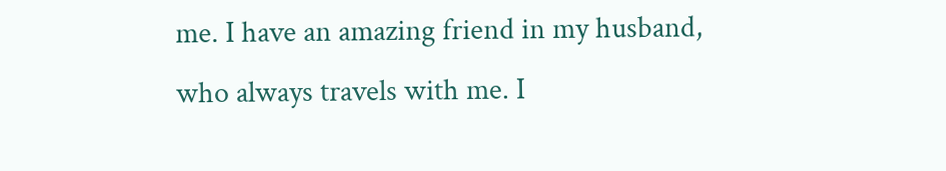me. I have an amazing friend in my husband, who always travels with me. I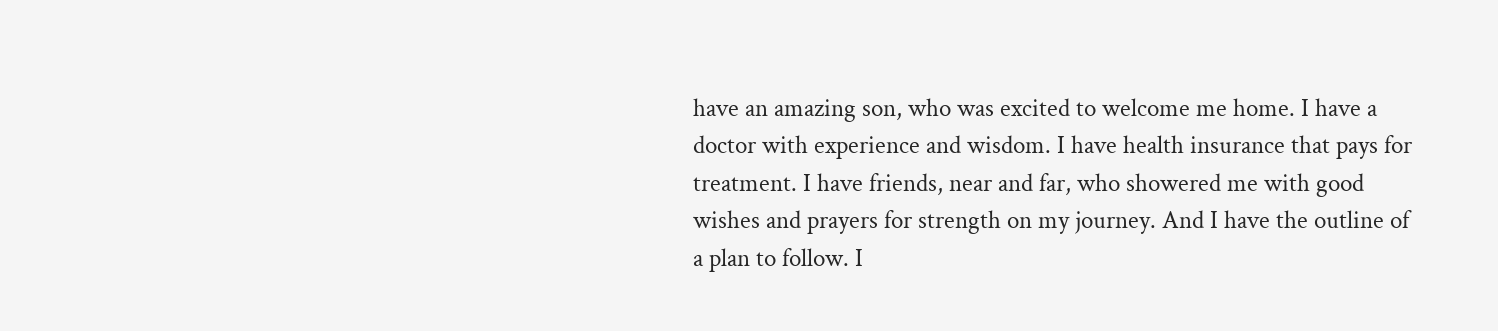have an amazing son, who was excited to welcome me home. I have a doctor with experience and wisdom. I have health insurance that pays for treatment. I have friends, near and far, who showered me with good wishes and prayers for strength on my journey. And I have the outline of a plan to follow. I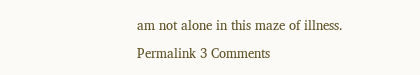am not alone in this maze of illness.

Permalink 3 Comments